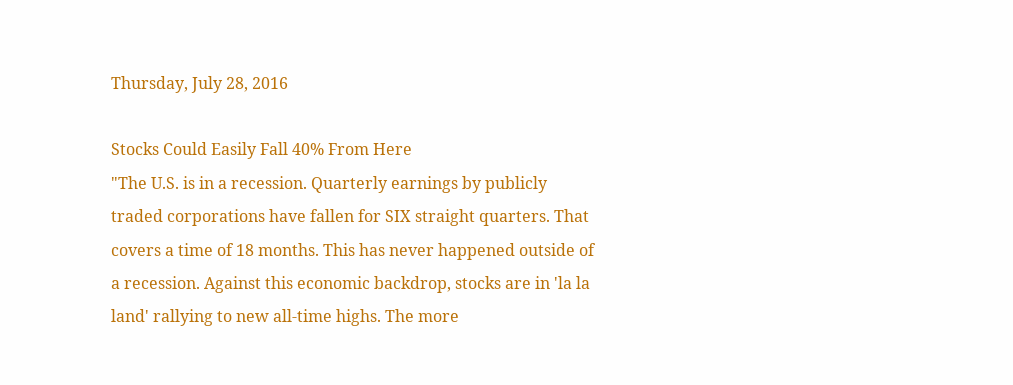Thursday, July 28, 2016

Stocks Could Easily Fall 40% From Here
"The U.S. is in a recession. Quarterly earnings by publicly traded corporations have fallen for SIX straight quarters. That covers a time of 18 months. This has never happened outside of a recession. Against this economic backdrop, stocks are in 'la la land' rallying to new all-time highs. The more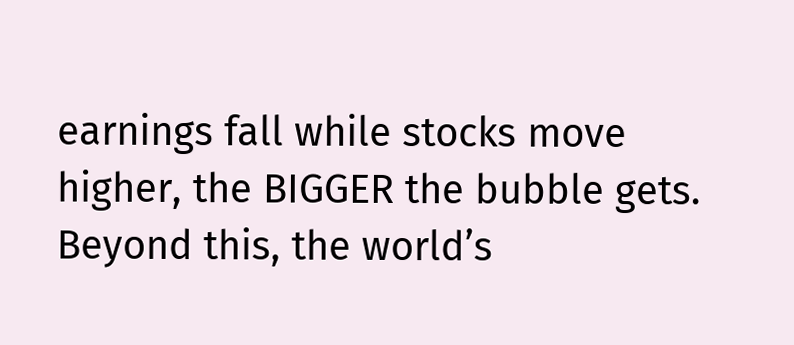earnings fall while stocks move higher, the BIGGER the bubble gets. Beyond this, the world’s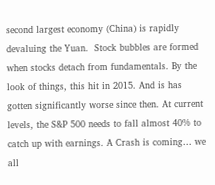second largest economy (China) is rapidly devaluing the Yuan.  Stock bubbles are formed when stocks detach from fundamentals. By the look of things, this hit in 2015. And is has gotten significantly worse since then. At current levels, the S&P 500 needs to fall almost 40% to catch up with earnings. A Crash is coming… we all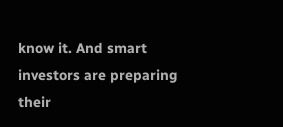know it. And smart investors are preparing their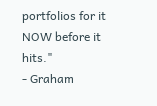portfolios for it NOW before it hits."
- Graham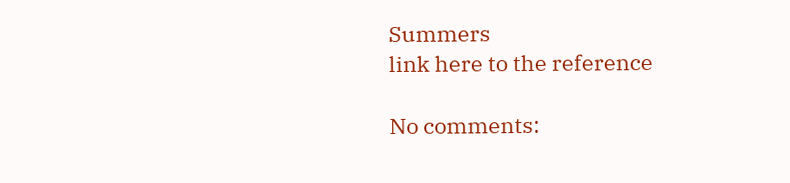Summers
link here to the reference

No comments: